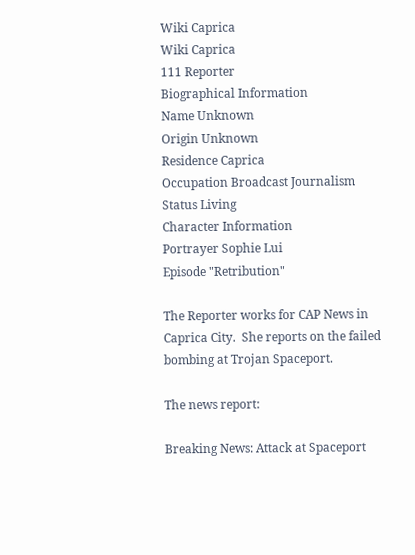Wiki Caprica
Wiki Caprica
111 Reporter
Biographical Information
Name Unknown
Origin Unknown
Residence Caprica
Occupation Broadcast Journalism
Status Living
Character Information
Portrayer Sophie Lui
Episode "Retribution"

The Reporter works for CAP News in Caprica City.  She reports on the failed bombing at Trojan Spaceport.

The news report:

Breaking News: Attack at Spaceport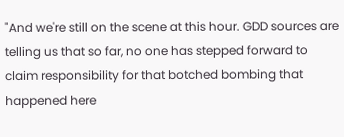"And we're still on the scene at this hour. GDD sources are telling us that so far, no one has stepped forward to claim responsibility for that botched bombing that happened here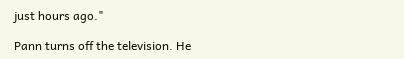just hours ago."

Pann turns off the television. He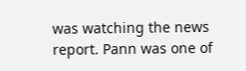was watching the news report. Pann was one of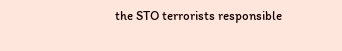the STO terrorists responsible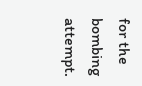for the bombing attempt.